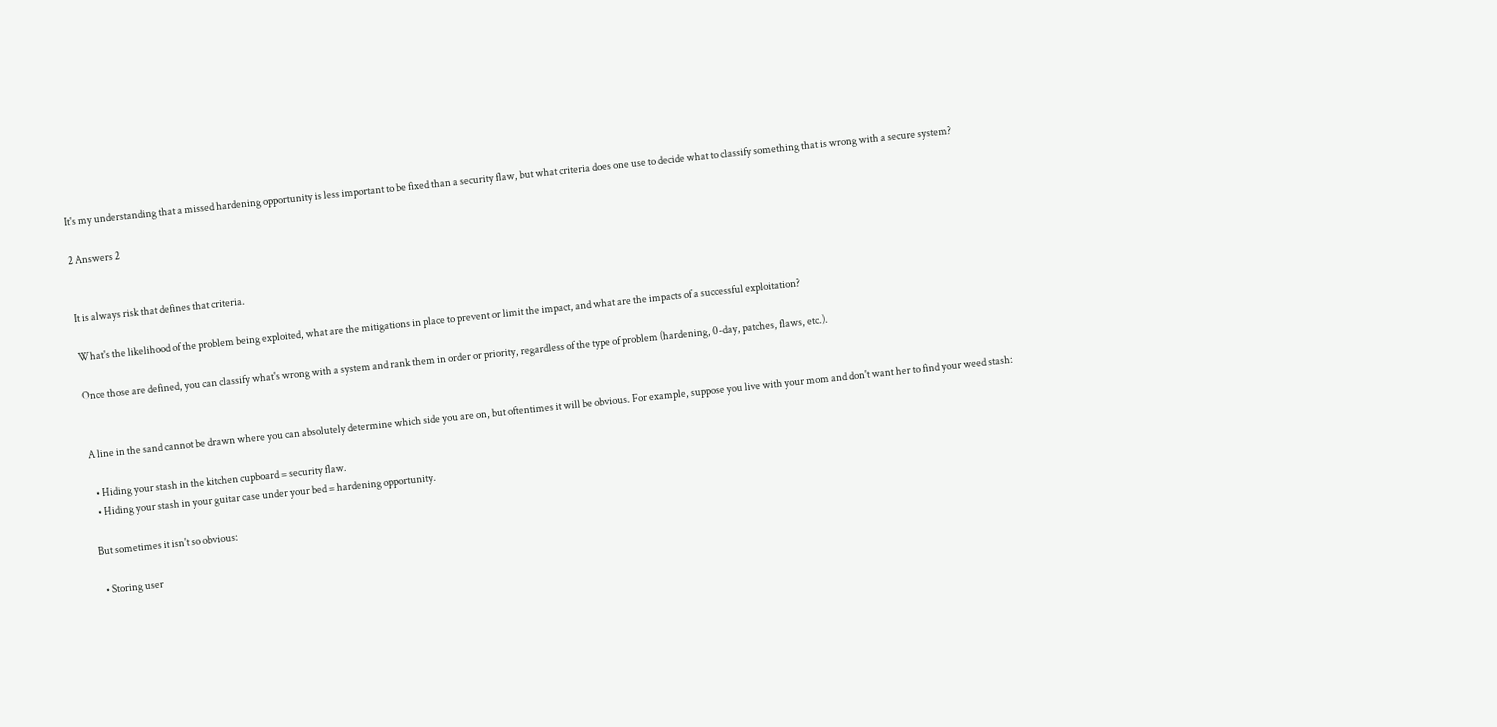It's my understanding that a missed hardening opportunity is less important to be fixed than a security flaw, but what criteria does one use to decide what to classify something that is wrong with a secure system?

2 Answers 2


It is always risk that defines that criteria.

What's the likelihood of the problem being exploited, what are the mitigations in place to prevent or limit the impact, and what are the impacts of a successful exploitation?

Once those are defined, you can classify what's wrong with a system and rank them in order or priority, regardless of the type of problem (hardening, 0-day, patches, flaws, etc.).


A line in the sand cannot be drawn where you can absolutely determine which side you are on, but oftentimes it will be obvious. For example, suppose you live with your mom and don't want her to find your weed stash:

  • Hiding your stash in the kitchen cupboard = security flaw.
  • Hiding your stash in your guitar case under your bed = hardening opportunity.

But sometimes it isn't so obvious:

  • Storing user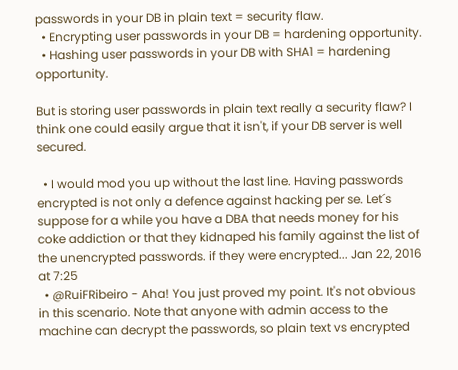passwords in your DB in plain text = security flaw.
  • Encrypting user passwords in your DB = hardening opportunity.
  • Hashing user passwords in your DB with SHA1 = hardening opportunity.

But is storing user passwords in plain text really a security flaw? I think one could easily argue that it isn't, if your DB server is well secured.

  • I would mod you up without the last line. Having passwords encrypted is not only a defence against hacking per se. Let´s suppose for a while you have a DBA that needs money for his coke addiction or that they kidnaped his family against the list of the unencrypted passwords. if they were encrypted... Jan 22, 2016 at 7:25
  • @RuiFRibeiro - Aha! You just proved my point. It's not obvious in this scenario. Note that anyone with admin access to the machine can decrypt the passwords, so plain text vs encrypted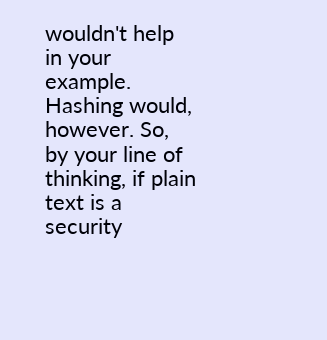wouldn't help in your example. Hashing would, however. So, by your line of thinking, if plain text is a security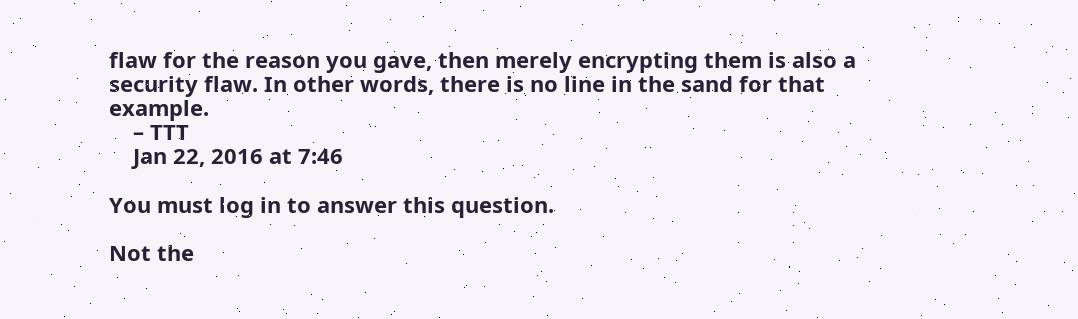flaw for the reason you gave, then merely encrypting them is also a security flaw. In other words, there is no line in the sand for that example.
    – TTT
    Jan 22, 2016 at 7:46

You must log in to answer this question.

Not the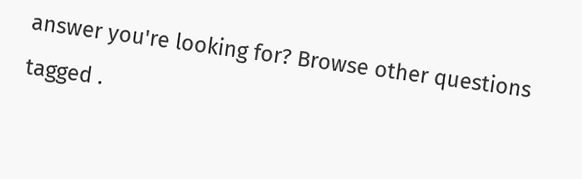answer you're looking for? Browse other questions tagged .